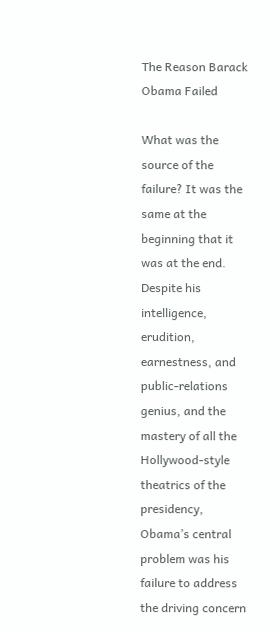The Reason Barack Obama Failed

What was the source of the failure? It was the same at the beginning that it was at the end. Despite his intelligence, erudition, earnestness, and public-relations genius, and the mastery of all the Hollywood-style theatrics of the presidency, Obama’s central problem was his failure to address the driving concern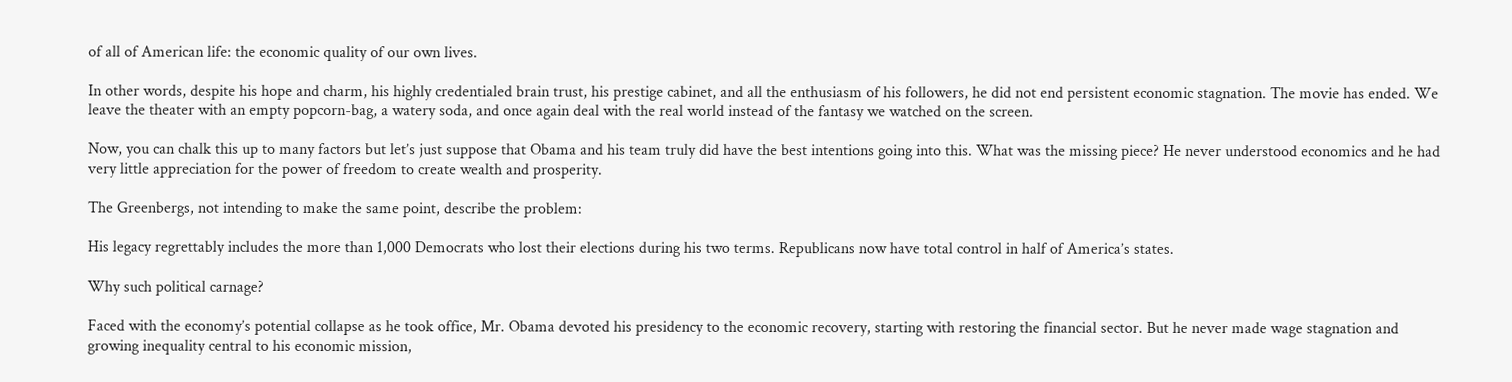of all of American life: the economic quality of our own lives.

In other words, despite his hope and charm, his highly credentialed brain trust, his prestige cabinet, and all the enthusiasm of his followers, he did not end persistent economic stagnation. The movie has ended. We leave the theater with an empty popcorn-bag, a watery soda, and once again deal with the real world instead of the fantasy we watched on the screen.

Now, you can chalk this up to many factors but let’s just suppose that Obama and his team truly did have the best intentions going into this. What was the missing piece? He never understood economics and he had very little appreciation for the power of freedom to create wealth and prosperity.

The Greenbergs, not intending to make the same point, describe the problem:

His legacy regrettably includes the more than 1,000 Democrats who lost their elections during his two terms. Republicans now have total control in half of America’s states.

Why such political carnage?

Faced with the economy’s potential collapse as he took office, Mr. Obama devoted his presidency to the economic recovery, starting with restoring the financial sector. But he never made wage stagnation and growing inequality central to his economic mission,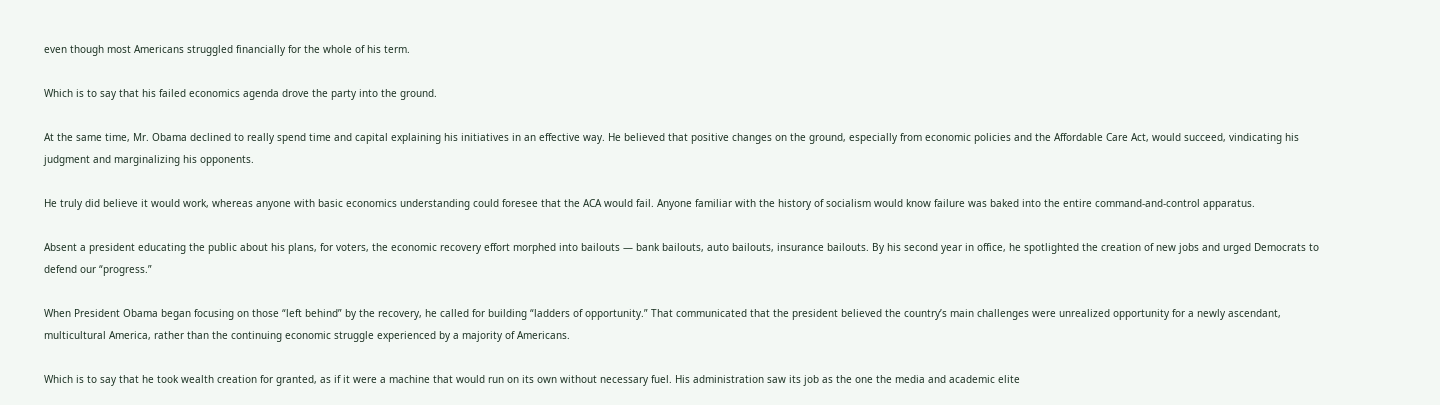even though most Americans struggled financially for the whole of his term.

Which is to say that his failed economics agenda drove the party into the ground.

At the same time, Mr. Obama declined to really spend time and capital explaining his initiatives in an effective way. He believed that positive changes on the ground, especially from economic policies and the Affordable Care Act, would succeed, vindicating his judgment and marginalizing his opponents.

He truly did believe it would work, whereas anyone with basic economics understanding could foresee that the ACA would fail. Anyone familiar with the history of socialism would know failure was baked into the entire command-and-control apparatus.

Absent a president educating the public about his plans, for voters, the economic recovery effort morphed into bailouts — bank bailouts, auto bailouts, insurance bailouts. By his second year in office, he spotlighted the creation of new jobs and urged Democrats to defend our “progress.”

When President Obama began focusing on those “left behind” by the recovery, he called for building “ladders of opportunity.” That communicated that the president believed the country’s main challenges were unrealized opportunity for a newly ascendant, multicultural America, rather than the continuing economic struggle experienced by a majority of Americans.

Which is to say that he took wealth creation for granted, as if it were a machine that would run on its own without necessary fuel. His administration saw its job as the one the media and academic elite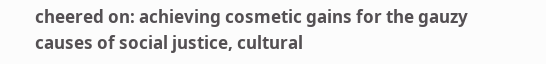cheered on: achieving cosmetic gains for the gauzy causes of social justice, cultural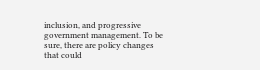inclusion, and progressive government management. To be sure, there are policy changes that could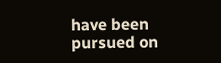have been pursued on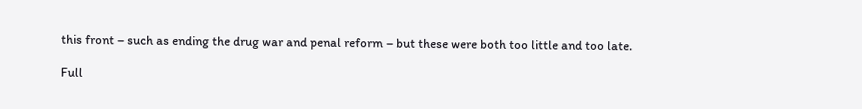this front – such as ending the drug war and penal reform – but these were both too little and too late.

Full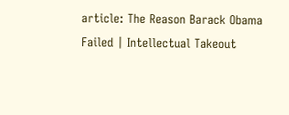article: The Reason Barack Obama Failed | Intellectual Takeout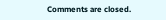Comments are closed.